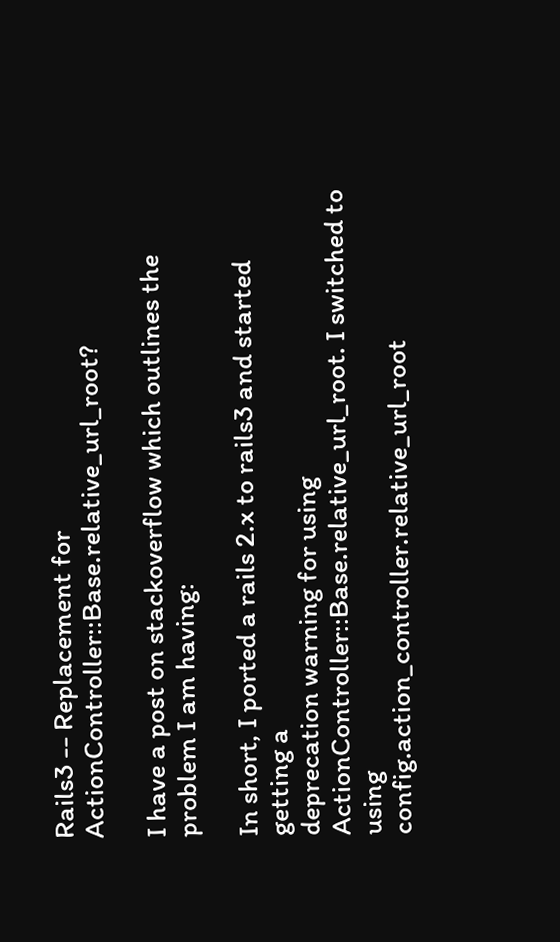Rails3 -- Replacement for ActionController::Base.relative_url_root?

I have a post on stackoverflow which outlines the problem I am having:

In short, I ported a rails 2.x to rails3 and started getting a
deprecation warning for using
ActionController::Base.relative_url_root. I switched to using
config.action_controller.relative_url_root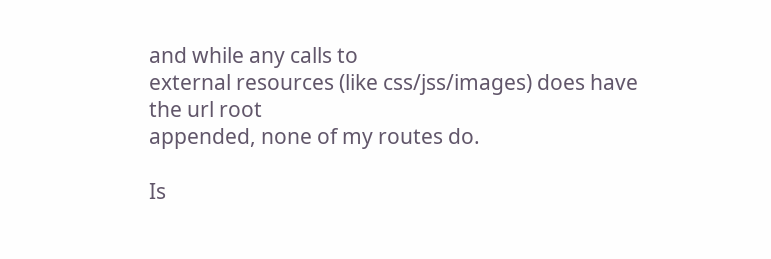and while any calls to
external resources (like css/jss/images) does have the url root
appended, none of my routes do.

Is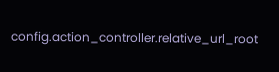config.action_controller.relative_url_root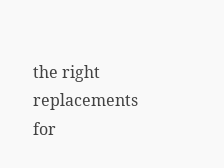the right replacements
for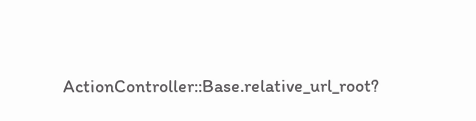ActionController::Base.relative_url_root?